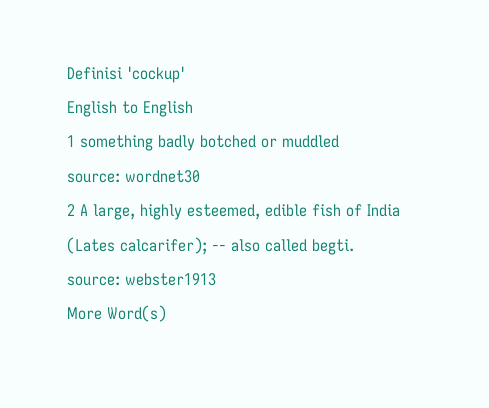Definisi 'cockup'
English to English
1 something badly botched or muddled
source: wordnet30
2 A large, highly esteemed, edible fish of India (Lates calcarifer); -- also called begti.
source: webster1913
More Word(s)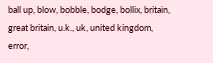ball up, blow, bobble, bodge, bollix, britain, great britain, u.k., uk, united kingdom, error,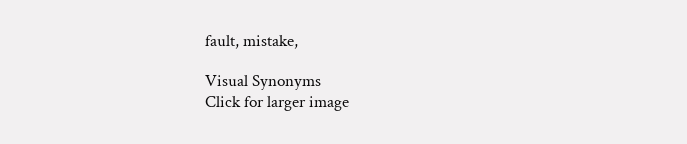fault, mistake,

Visual Synonyms
Click for larger image